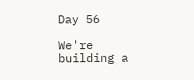Day 56

We're building a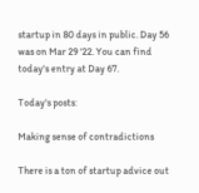startup in 80 days in public. Day 56 was on Mar 29 '22. You can find today's entry at Day 67.

Today's posts:

Making sense of contradictions

There is a ton of startup advice out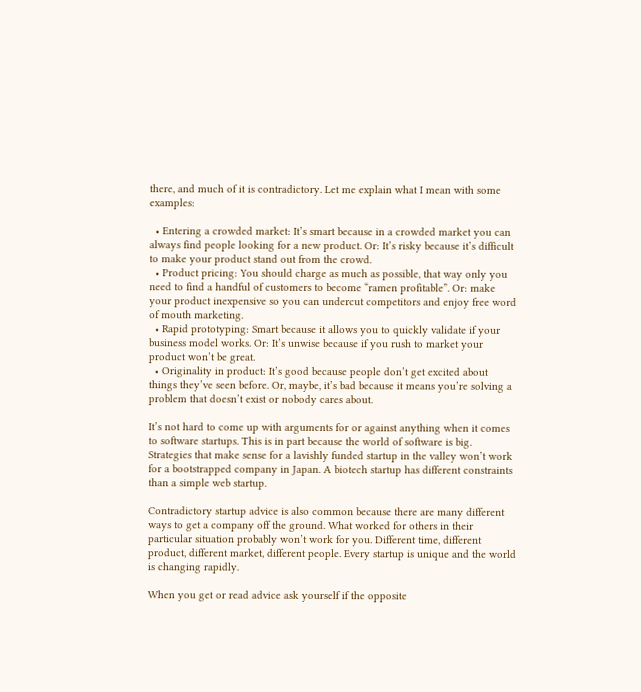there, and much of it is contradictory. Let me explain what I mean with some examples:

  • Entering a crowded market: It’s smart because in a crowded market you can always find people looking for a new product. Or: It’s risky because it’s difficult to make your product stand out from the crowd.
  • Product pricing: You should charge as much as possible, that way only you need to find a handful of customers to become “ramen profitable”. Or: make your product inexpensive so you can undercut competitors and enjoy free word of mouth marketing.
  • Rapid prototyping: Smart because it allows you to quickly validate if your business model works. Or: It’s unwise because if you rush to market your product won’t be great.
  • Originality in product: It’s good because people don’t get excited about things they’ve seen before. Or, maybe, it’s bad because it means you’re solving a problem that doesn’t exist or nobody cares about.

It’s not hard to come up with arguments for or against anything when it comes to software startups. This is in part because the world of software is big. Strategies that make sense for a lavishly funded startup in the valley won’t work for a bootstrapped company in Japan. A biotech startup has different constraints than a simple web startup.

Contradictory startup advice is also common because there are many different ways to get a company off the ground. What worked for others in their particular situation probably won’t work for you. Different time, different product, different market, different people. Every startup is unique and the world is changing rapidly.

When you get or read advice ask yourself if the opposite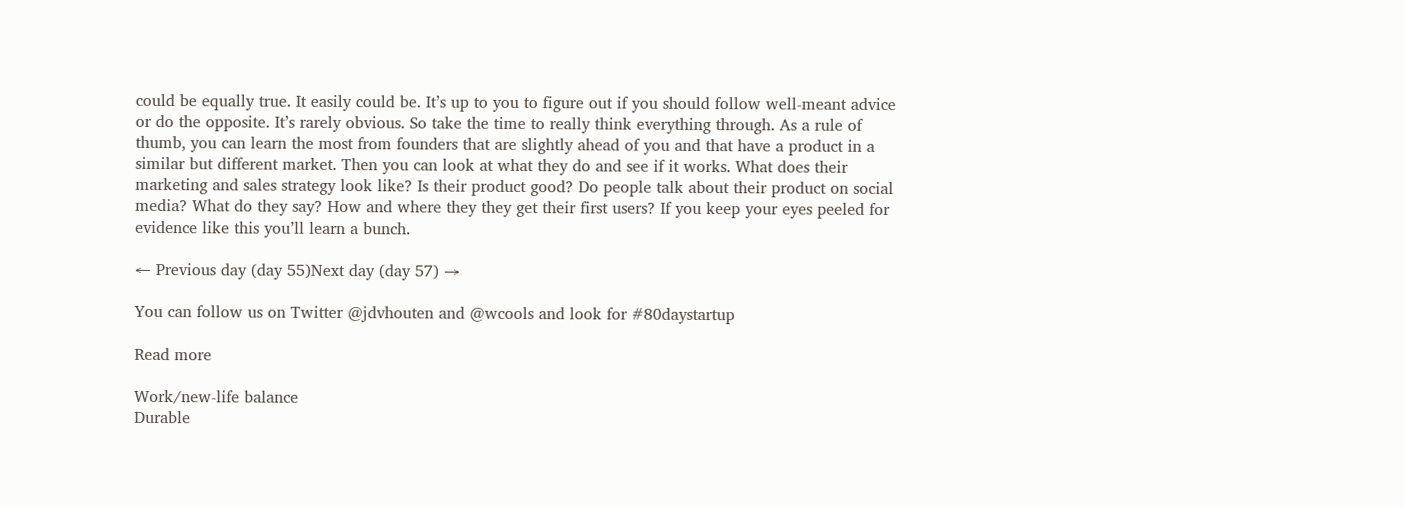could be equally true. It easily could be. It’s up to you to figure out if you should follow well-meant advice or do the opposite. It’s rarely obvious. So take the time to really think everything through. As a rule of thumb, you can learn the most from founders that are slightly ahead of you and that have a product in a similar but different market. Then you can look at what they do and see if it works. What does their marketing and sales strategy look like? Is their product good? Do people talk about their product on social media? What do they say? How and where they they get their first users? If you keep your eyes peeled for evidence like this you’ll learn a bunch.

← Previous day (day 55)Next day (day 57) →

You can follow us on Twitter @jdvhouten and @wcools and look for #80daystartup

Read more

Work/new-life balance
Durable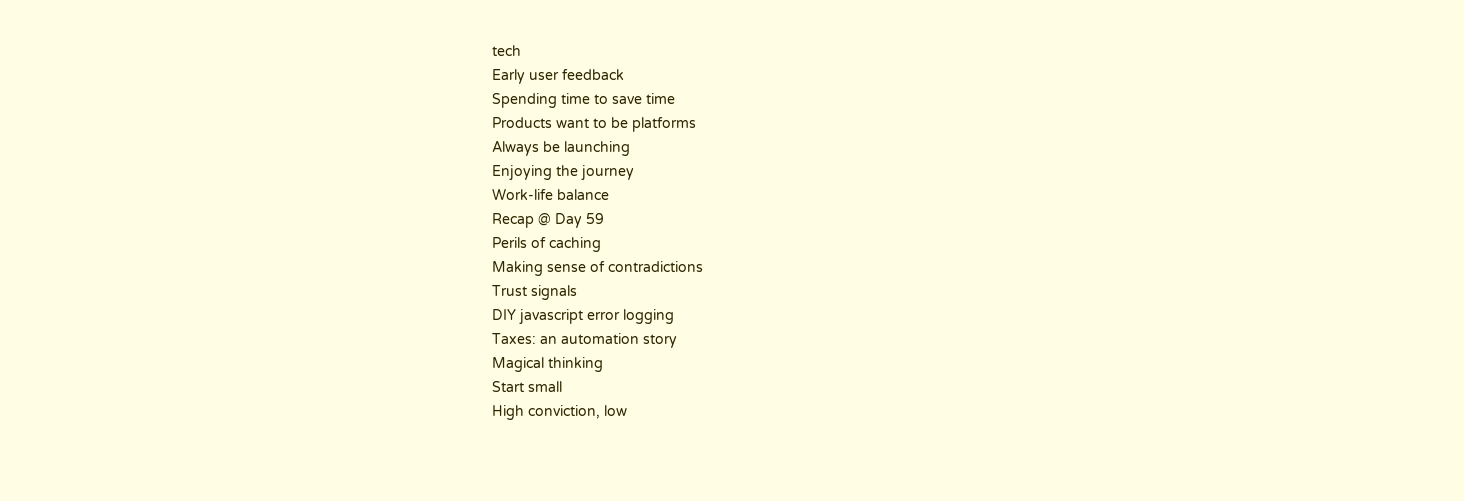tech
Early user feedback
Spending time to save time
Products want to be platforms
Always be launching
Enjoying the journey
Work-life balance
Recap @ Day 59
Perils of caching
Making sense of contradictions
Trust signals
DIY javascript error logging
Taxes: an automation story
Magical thinking
Start small
High conviction, low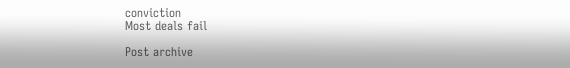conviction
Most deals fail

Post archive